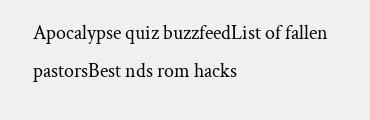Apocalypse quiz buzzfeedList of fallen pastorsBest nds rom hacks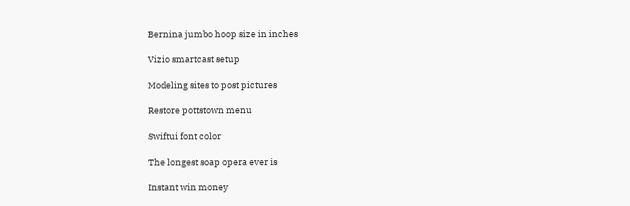Bernina jumbo hoop size in inches

Vizio smartcast setup

Modeling sites to post pictures

Restore pottstown menu

Swiftui font color

The longest soap opera ever is

Instant win money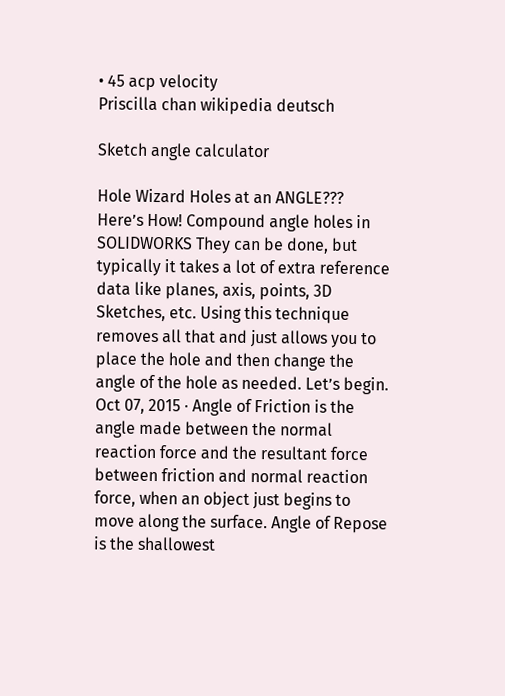• 45 acp velocity
Priscilla chan wikipedia deutsch

Sketch angle calculator

Hole Wizard Holes at an ANGLE??? Here’s How! Compound angle holes in SOLIDWORKS They can be done, but typically it takes a lot of extra reference data like planes, axis, points, 3D Sketches, etc. Using this technique removes all that and just allows you to place the hole and then change the angle of the hole as needed. Let’s begin. Oct 07, 2015 · Angle of Friction is the angle made between the normal reaction force and the resultant force between friction and normal reaction force, when an object just begins to move along the surface. Angle of Repose is the shallowest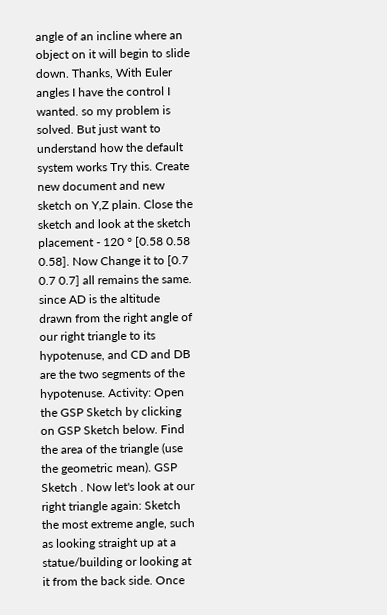angle of an incline where an object on it will begin to slide down. Thanks, With Euler angles I have the control I wanted. so my problem is solved. But just want to understand how the default system works Try this. Create new document and new sketch on Y,Z plain. Close the sketch and look at the sketch placement - 120 ° [0.58 0.58 0.58]. Now Change it to [0.7 0.7 0.7] all remains the same. since AD is the altitude drawn from the right angle of our right triangle to its hypotenuse, and CD and DB are the two segments of the hypotenuse. Activity: Open the GSP Sketch by clicking on GSP Sketch below. Find the area of the triangle (use the geometric mean). GSP Sketch . Now let's look at our right triangle again: Sketch the most extreme angle, such as looking straight up at a statue/building or looking at it from the back side. Once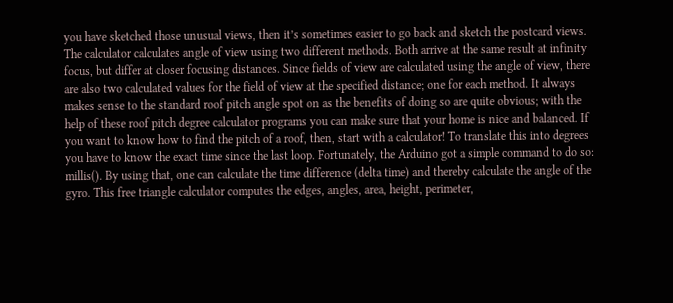you have sketched those unusual views, then it’s sometimes easier to go back and sketch the postcard views. The calculator calculates angle of view using two different methods. Both arrive at the same result at infinity focus, but differ at closer focusing distances. Since fields of view are calculated using the angle of view, there are also two calculated values for the field of view at the specified distance; one for each method. It always makes sense to the standard roof pitch angle spot on as the benefits of doing so are quite obvious; with the help of these roof pitch degree calculator programs you can make sure that your home is nice and balanced. If you want to know how to find the pitch of a roof, then, start with a calculator! To translate this into degrees you have to know the exact time since the last loop. Fortunately, the Arduino got a simple command to do so: millis(). By using that, one can calculate the time difference (delta time) and thereby calculate the angle of the gyro. This free triangle calculator computes the edges, angles, area, height, perimeter,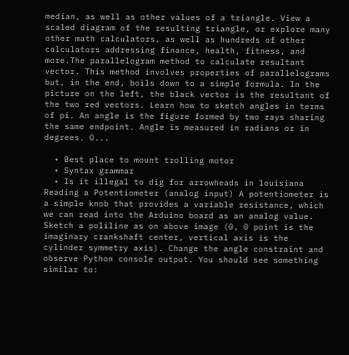median, as well as other values of a triangle. View a scaled diagram of the resulting triangle, or explore many other math calculators, as well as hundreds of other calculators addressing finance, health, fitness, and more.The parallelogram method to calculate resultant vector. This method involves properties of parallelograms but, in the end, boils down to a simple formula. In the picture on the left, the black vector is the resultant of the two red vectors. Learn how to sketch angles in terms of pi. An angle is the figure formed by two rays sharing the same endpoint. Angle is measured in radians or in degrees. O...

  • Best place to mount trolling motor
  • Syntax grammar
  • Is it illegal to dig for arrowheads in louisiana
Reading a Potentiometer (analog input) A potentiometer is a simple knob that provides a variable resistance, which we can read into the Arduino board as an analog value. Sketch a poliline as on above image (0, 0 point is the imaginary crankshaft center, vertical axis is the cylinder symmetry axis). Change the angle constraint and observe Python console output. You should see something similar to: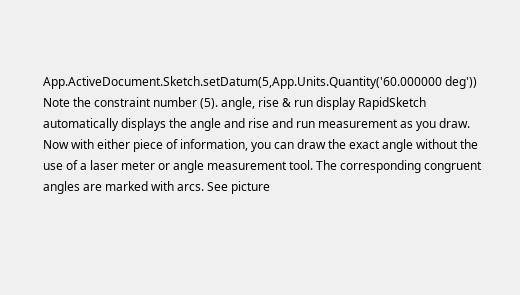App.ActiveDocument.Sketch.setDatum(5,App.Units.Quantity('60.000000 deg')) Note the constraint number (5). angle, rise & run display RapidSketch automatically displays the angle and rise and run measurement as you draw. Now with either piece of information, you can draw the exact angle without the use of a laser meter or angle measurement tool. The corresponding congruent angles are marked with arcs. See picture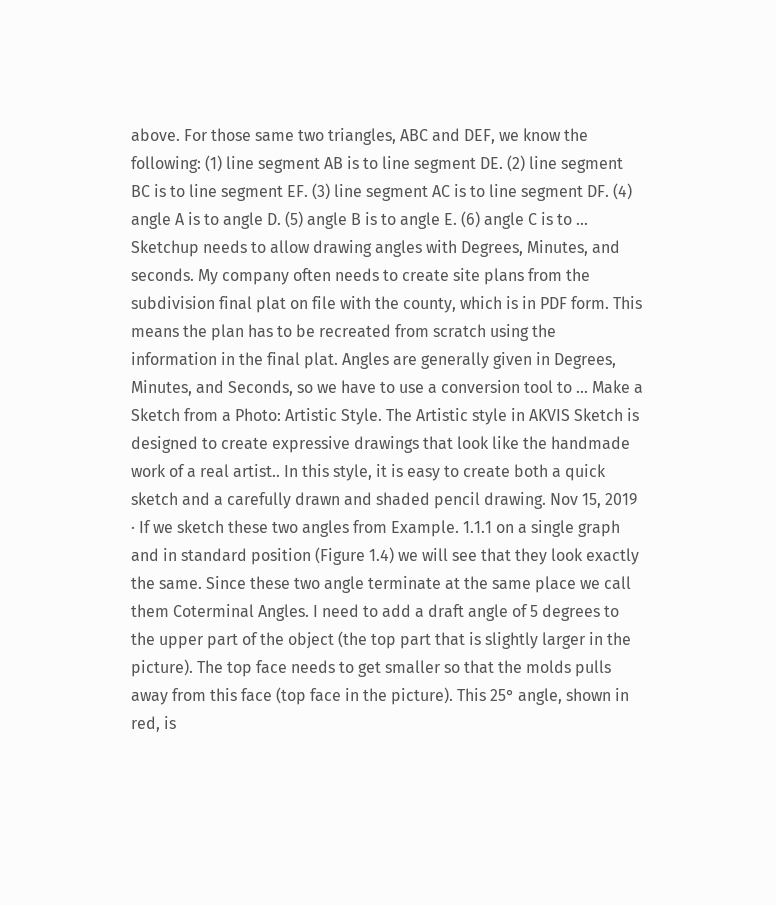above. For those same two triangles, ABC and DEF, we know the following: (1) line segment AB is to line segment DE. (2) line segment BC is to line segment EF. (3) line segment AC is to line segment DF. (4) angle A is to angle D. (5) angle B is to angle E. (6) angle C is to ... Sketchup needs to allow drawing angles with Degrees, Minutes, and seconds. My company often needs to create site plans from the subdivision final plat on file with the county, which is in PDF form. This means the plan has to be recreated from scratch using the information in the final plat. Angles are generally given in Degrees, Minutes, and Seconds, so we have to use a conversion tool to ... Make a Sketch from a Photo: Artistic Style. The Artistic style in AKVIS Sketch is designed to create expressive drawings that look like the handmade work of a real artist.. In this style, it is easy to create both a quick sketch and a carefully drawn and shaded pencil drawing. Nov 15, 2019 · If we sketch these two angles from Example. 1.1.1 on a single graph and in standard position (Figure 1.4) we will see that they look exactly the same. Since these two angle terminate at the same place we call them Coterminal Angles. I need to add a draft angle of 5 degrees to the upper part of the object (the top part that is slightly larger in the picture). The top face needs to get smaller so that the molds pulls away from this face (top face in the picture). This 25° angle, shown in red, is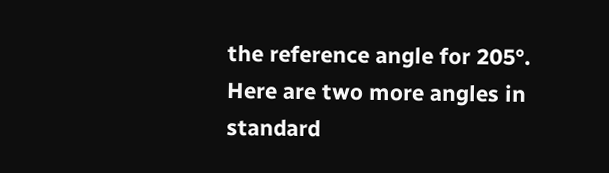the reference angle for 205°. Here are two more angles in standard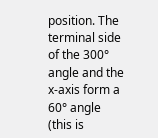position. The terminal side of the 300° angle and the x-axis form a 60° angle (this is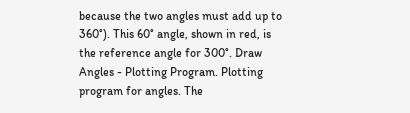because the two angles must add up to 360°). This 60° angle, shown in red, is the reference angle for 300°. Draw Angles - Plotting Program. Plotting program for angles. The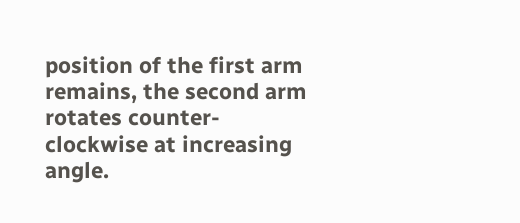position of the first arm remains, the second arm rotates counter-clockwise at increasing angle.